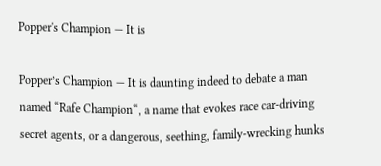Popper's Champion — It is

Popper’s Champion — It is daunting indeed to debate a man named “Rafe Champion“, a name that evokes race car-driving secret agents, or a dangerous, seething, family-wrecking hunks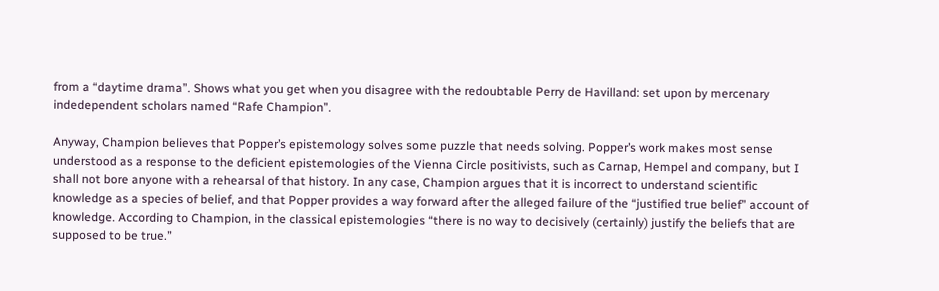from a “daytime drama”. Shows what you get when you disagree with the redoubtable Perry de Havilland: set upon by mercenary indedependent scholars named “Rafe Champion”.

Anyway, Champion believes that Popper’s epistemology solves some puzzle that needs solving. Popper’s work makes most sense understood as a response to the deficient epistemologies of the Vienna Circle positivists, such as Carnap, Hempel and company, but I shall not bore anyone with a rehearsal of that history. In any case, Champion argues that it is incorrect to understand scientific knowledge as a species of belief, and that Popper provides a way forward after the alleged failure of the “justified true belief” account of knowledge. According to Champion, in the classical epistemologies “there is no way to decisively (certainly) justify the beliefs that are supposed to be true.”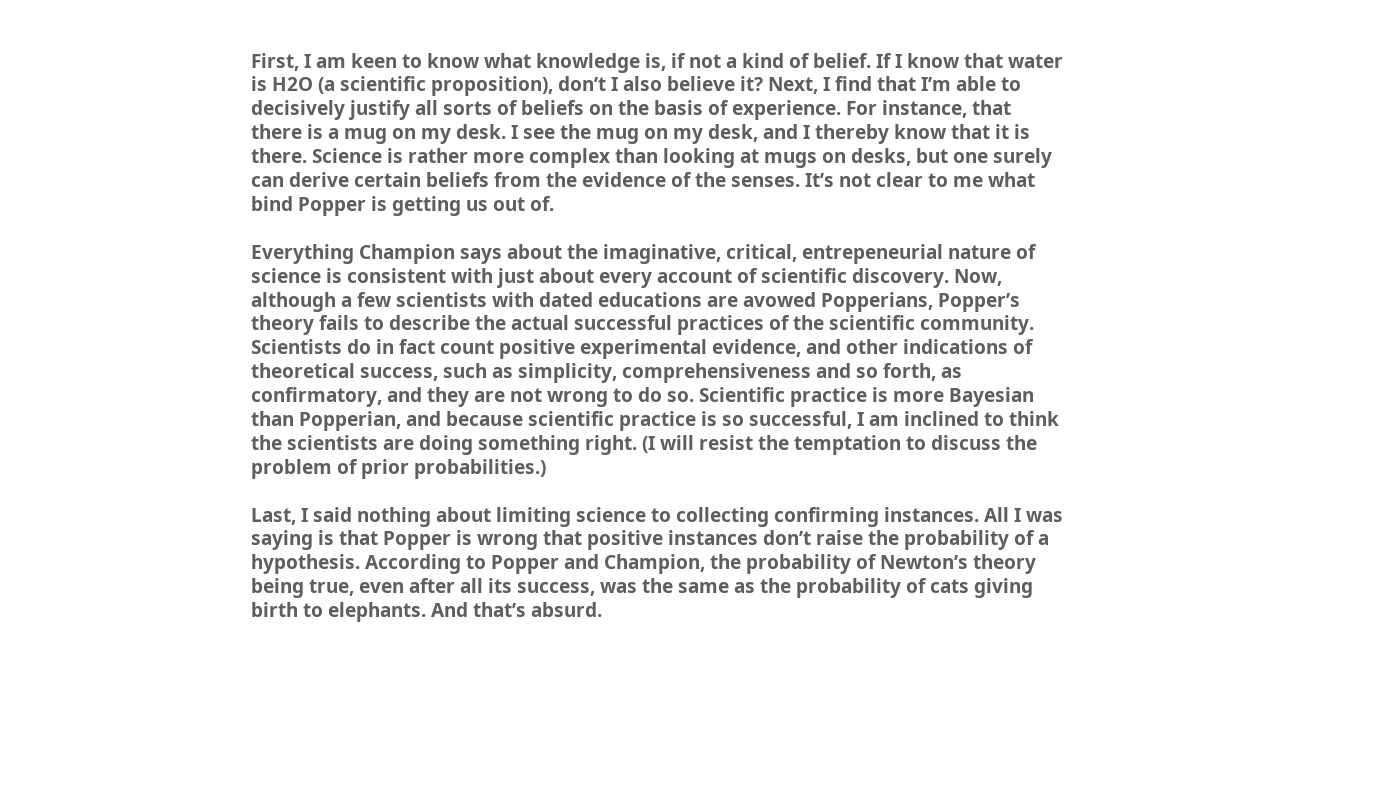First, I am keen to know what knowledge is, if not a kind of belief. If I know that water is H2O (a scientific proposition), don’t I also believe it? Next, I find that I’m able to decisively justify all sorts of beliefs on the basis of experience. For instance, that there is a mug on my desk. I see the mug on my desk, and I thereby know that it is there. Science is rather more complex than looking at mugs on desks, but one surely can derive certain beliefs from the evidence of the senses. It’s not clear to me what bind Popper is getting us out of.

Everything Champion says about the imaginative, critical, entrepeneurial nature of science is consistent with just about every account of scientific discovery. Now, although a few scientists with dated educations are avowed Popperians, Popper’s theory fails to describe the actual successful practices of the scientific community. Scientists do in fact count positive experimental evidence, and other indications of theoretical success, such as simplicity, comprehensiveness and so forth, as confirmatory, and they are not wrong to do so. Scientific practice is more Bayesian than Popperian, and because scientific practice is so successful, I am inclined to think the scientists are doing something right. (I will resist the temptation to discuss the problem of prior probabilities.)

Last, I said nothing about limiting science to collecting confirming instances. All I was saying is that Popper is wrong that positive instances don’t raise the probability of a hypothesis. According to Popper and Champion, the probability of Newton’s theory being true, even after all its success, was the same as the probability of cats giving birth to elephants. And that’s absurd.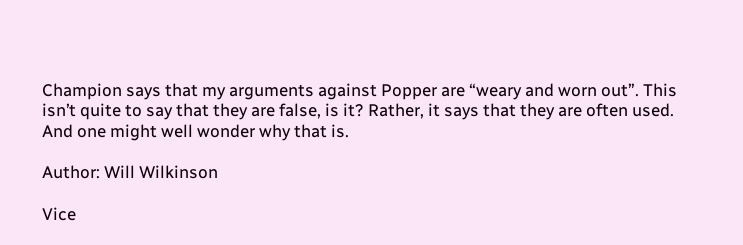Champion says that my arguments against Popper are “weary and worn out”. This isn’t quite to say that they are false, is it? Rather, it says that they are often used. And one might well wonder why that is.

Author: Will Wilkinson

Vice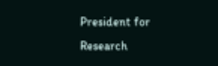President for Research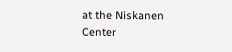at the Niskanen Center